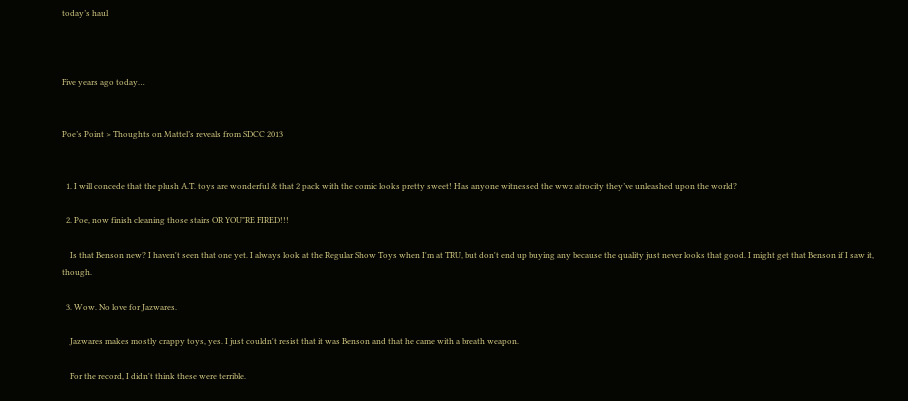today’s haul



Five years ago today…


Poe’s Point > Thoughts on Mattel’s reveals from SDCC 2013


  1. I will concede that the plush A.T. toys are wonderful & that 2 pack with the comic looks pretty sweet! Has anyone witnessed the wwz atrocity they’ve unleashed upon the world?

  2. Poe, now finish cleaning those stairs OR YOU"RE FIRED!!!

    Is that Benson new? I haven't seen that one yet. I always look at the Regular Show Toys when I'm at TRU, but don't end up buying any because the quality just never looks that good. I might get that Benson if I saw it, though.

  3. Wow. No love for Jazwares.

    Jazwares makes mostly crappy toys, yes. I just couldn't resist that it was Benson and that he came with a breath weapon.

    For the record, I didn't think these were terrible.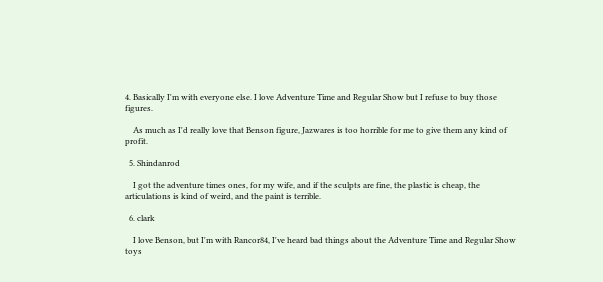4. Basically I'm with everyone else. I love Adventure Time and Regular Show but I refuse to buy those figures.

    As much as I'd really love that Benson figure, Jazwares is too horrible for me to give them any kind of profit.

  5. Shindanrod

    I got the adventure times ones, for my wife, and if the sculpts are fine, the plastic is cheap, the articulations is kind of weird, and the paint is terrible.

  6. clark

    I love Benson, but I'm with Rancor84, I've heard bad things about the Adventure Time and Regular Show toys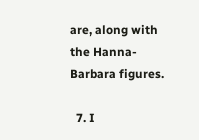are, along with the Hanna-Barbara figures.

  7. I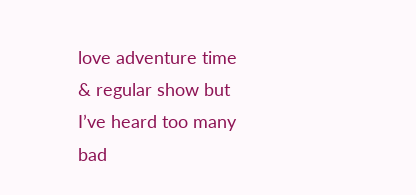love adventure time & regular show but I’ve heard too many bad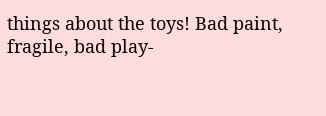things about the toys! Bad paint, fragile, bad play-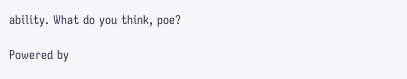ability. What do you think, poe?

Powered by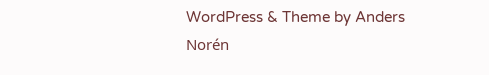WordPress & Theme by Anders Norén